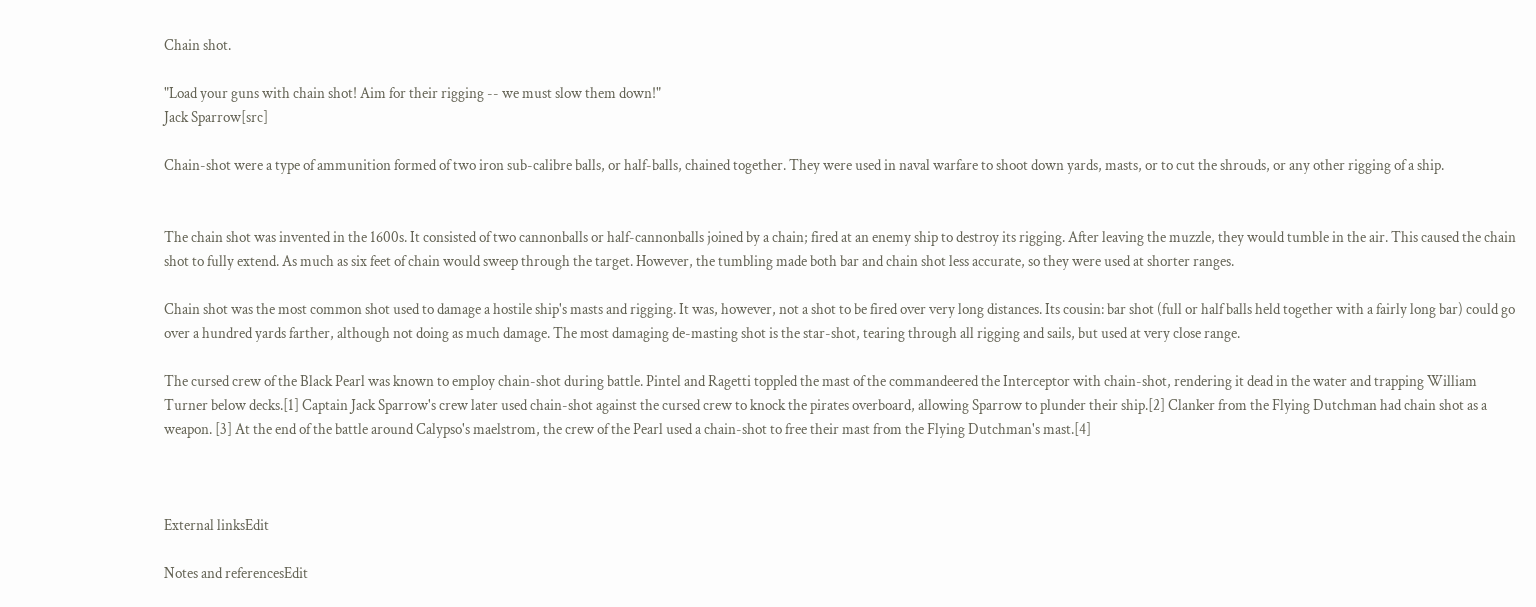Chain shot.

"Load your guns with chain shot! Aim for their rigging -- we must slow them down!"
Jack Sparrow[src]

Chain-shot were a type of ammunition formed of two iron sub-calibre balls, or half-balls, chained together. They were used in naval warfare to shoot down yards, masts, or to cut the shrouds, or any other rigging of a ship.


The chain shot was invented in the 1600s. It consisted of two cannonballs or half-cannonballs joined by a chain; fired at an enemy ship to destroy its rigging. After leaving the muzzle, they would tumble in the air. This caused the chain shot to fully extend. As much as six feet of chain would sweep through the target. However, the tumbling made both bar and chain shot less accurate, so they were used at shorter ranges.

Chain shot was the most common shot used to damage a hostile ship's masts and rigging. It was, however, not a shot to be fired over very long distances. Its cousin: bar shot (full or half balls held together with a fairly long bar) could go over a hundred yards farther, although not doing as much damage. The most damaging de-masting shot is the star-shot, tearing through all rigging and sails, but used at very close range.

The cursed crew of the Black Pearl was known to employ chain-shot during battle. Pintel and Ragetti toppled the mast of the commandeered the Interceptor with chain-shot, rendering it dead in the water and trapping William Turner below decks.[1] Captain Jack Sparrow's crew later used chain-shot against the cursed crew to knock the pirates overboard, allowing Sparrow to plunder their ship.[2] Clanker from the Flying Dutchman had chain shot as a weapon. [3] At the end of the battle around Calypso's maelstrom, the crew of the Pearl used a chain-shot to free their mast from the Flying Dutchman's mast.[4]



External linksEdit

Notes and referencesEdit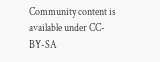Community content is available under CC-BY-SA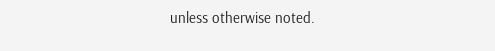unless otherwise noted.